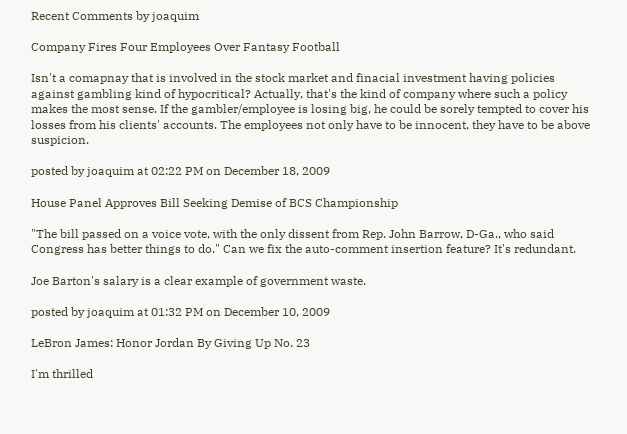Recent Comments by joaquim

Company Fires Four Employees Over Fantasy Football

Isn't a comapnay that is involved in the stock market and finacial investment having policies against gambling kind of hypocritical? Actually, that's the kind of company where such a policy makes the most sense. If the gambler/employee is losing big, he could be sorely tempted to cover his losses from his clients' accounts. The employees not only have to be innocent, they have to be above suspicion.

posted by joaquim at 02:22 PM on December 18, 2009

House Panel Approves Bill Seeking Demise of BCS Championship

"The bill passed on a voice vote, with the only dissent from Rep. John Barrow, D-Ga., who said Congress has better things to do." Can we fix the auto-comment insertion feature? It's redundant.

Joe Barton's salary is a clear example of government waste.

posted by joaquim at 01:32 PM on December 10, 2009

LeBron James: Honor Jordan By Giving Up No. 23

I'm thrilled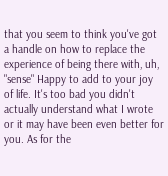that you seem to think you've got a handle on how to replace the experience of being there with, uh, "sense" Happy to add to your joy of life. It's too bad you didn't actually understand what I wrote or it may have been even better for you. As for the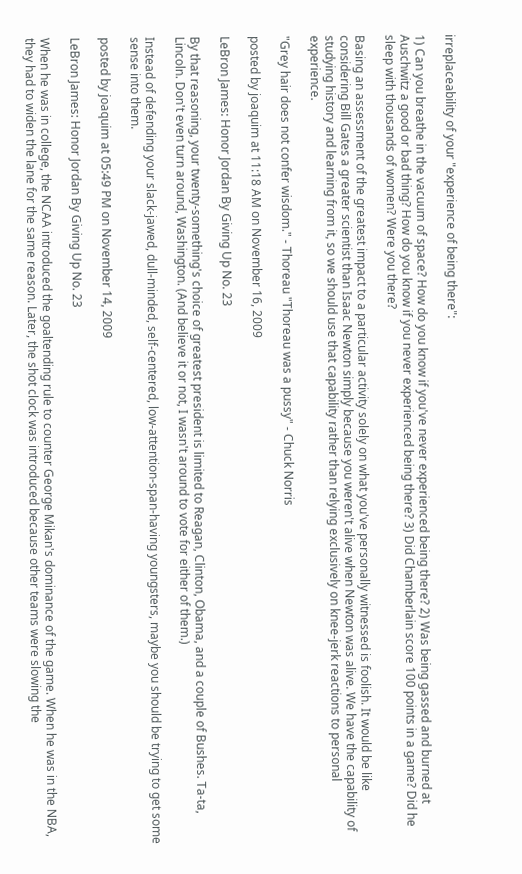irreplaceability of your "experience of being there":

1) Can you breathe in the vacuum of space? How do you know if you've never experienced being there? 2) Was being gassed and burned at Auschwitz a good or bad thing? How do you know if you never experienced being there? 3) Did Chamberlain score 100 points in a game? Did he sleep with thousands of women? Were you there?

Basing an assessment of the greatest impact to a particular activity solely on what you've personally witnessed is foolish. It would be like considering Bill Gates a greater scientist than Isaac Newton simply because you weren't alive when Newton was alive. We have the capability of studying history and learning from it, so we should use that capability rather than relying exclusively on knee-jerk reactions to personal experience.

"Grey hair does not confer wisdom." - Thoreau "Thoreau was a pussy" - Chuck Norris

posted by joaquim at 11:18 AM on November 16, 2009

LeBron James: Honor Jordan By Giving Up No. 23

By that reasoning, your twenty-something's choice of greatest president is limited to Reagan, Clinton, Obama, and a couple of Bushes. Ta-ta, Lincoln. Don't even turn around, Washington. (And believe it or not, I wasn't around to vote for either of them.)

Instead of defending your slack-jawed, dull-minded, self-centered, low-attention-span-having youngsters, maybe you should be trying to get some sense into them.

posted by joaquim at 05:49 PM on November 14, 2009

LeBron James: Honor Jordan By Giving Up No. 23

When he was in college, the NCAA introduced the goaltending rule to counter George Mikan's dominance of the game. When he was in the NBA, they had to widen the lane for the same reason. Later, the shot clock was introduced because other teams were slowing the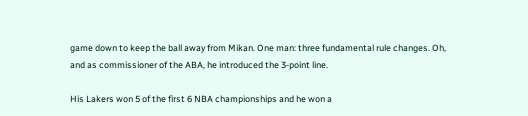game down to keep the ball away from Mikan. One man: three fundamental rule changes. Oh, and as commissioner of the ABA, he introduced the 3-point line.

His Lakers won 5 of the first 6 NBA championships and he won a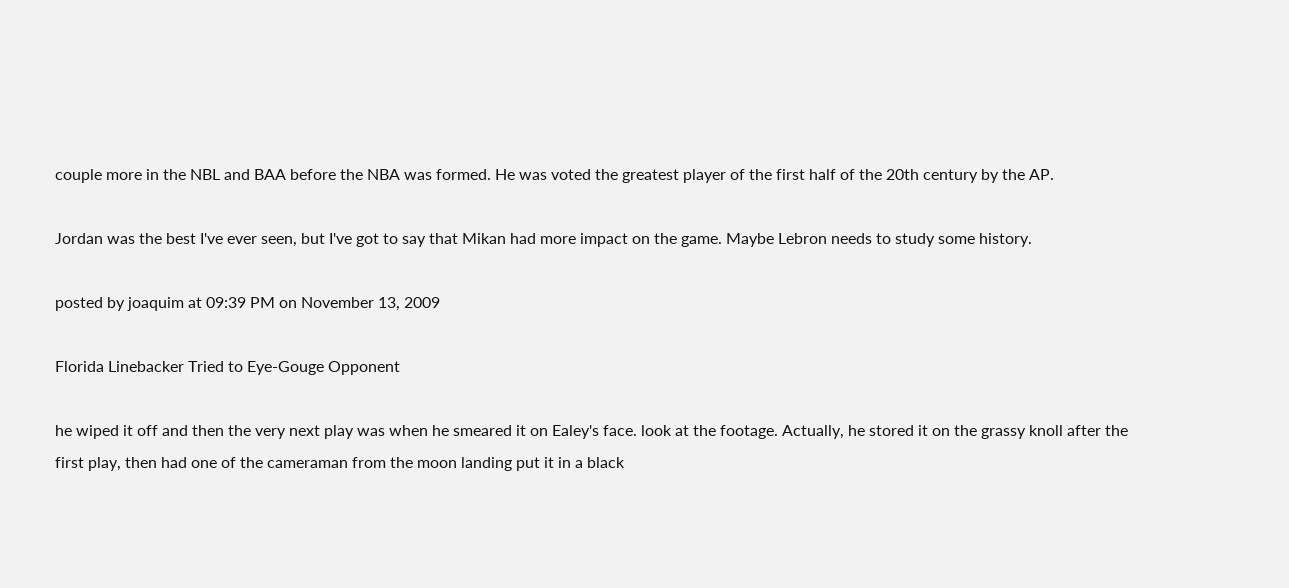couple more in the NBL and BAA before the NBA was formed. He was voted the greatest player of the first half of the 20th century by the AP.

Jordan was the best I've ever seen, but I've got to say that Mikan had more impact on the game. Maybe Lebron needs to study some history.

posted by joaquim at 09:39 PM on November 13, 2009

Florida Linebacker Tried to Eye-Gouge Opponent

he wiped it off and then the very next play was when he smeared it on Ealey's face. look at the footage. Actually, he stored it on the grassy knoll after the first play, then had one of the cameraman from the moon landing put it in a black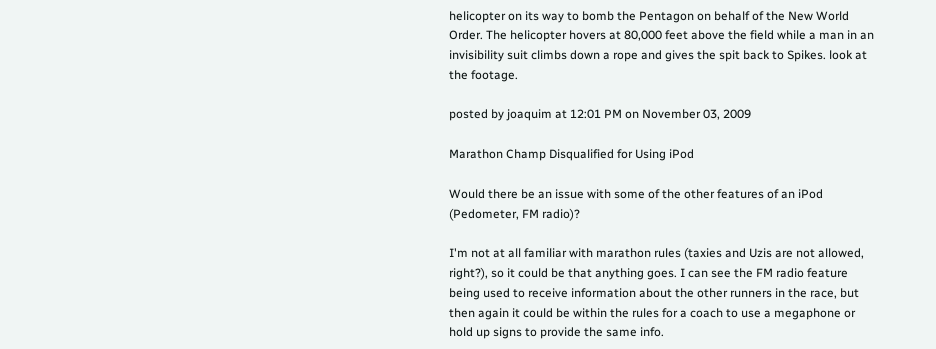helicopter on its way to bomb the Pentagon on behalf of the New World Order. The helicopter hovers at 80,000 feet above the field while a man in an invisibility suit climbs down a rope and gives the spit back to Spikes. look at the footage.

posted by joaquim at 12:01 PM on November 03, 2009

Marathon Champ Disqualified for Using iPod

Would there be an issue with some of the other features of an iPod (Pedometer, FM radio)?

I'm not at all familiar with marathon rules (taxies and Uzis are not allowed, right?), so it could be that anything goes. I can see the FM radio feature being used to receive information about the other runners in the race, but then again it could be within the rules for a coach to use a megaphone or hold up signs to provide the same info.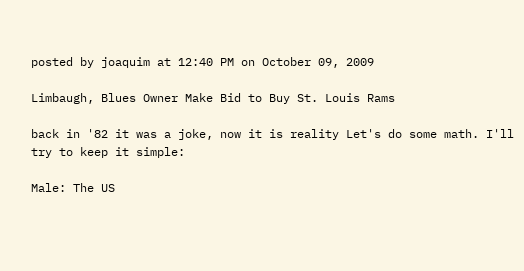posted by joaquim at 12:40 PM on October 09, 2009

Limbaugh, Blues Owner Make Bid to Buy St. Louis Rams

back in '82 it was a joke, now it is reality Let's do some math. I'll try to keep it simple:

Male: The US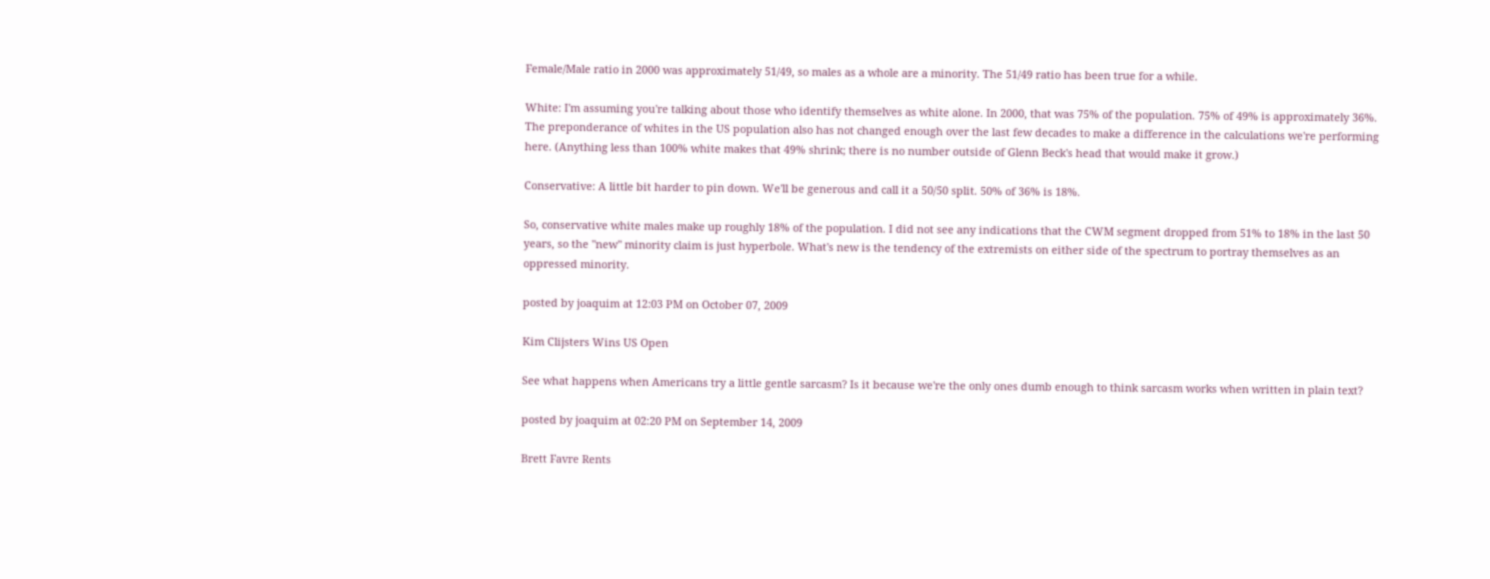Female/Male ratio in 2000 was approximately 51/49, so males as a whole are a minority. The 51/49 ratio has been true for a while.

White: I'm assuming you're talking about those who identify themselves as white alone. In 2000, that was 75% of the population. 75% of 49% is approximately 36%. The preponderance of whites in the US population also has not changed enough over the last few decades to make a difference in the calculations we're performing here. (Anything less than 100% white makes that 49% shrink; there is no number outside of Glenn Beck's head that would make it grow.)

Conservative: A little bit harder to pin down. We'll be generous and call it a 50/50 split. 50% of 36% is 18%.

So, conservative white males make up roughly 18% of the population. I did not see any indications that the CWM segment dropped from 51% to 18% in the last 50 years, so the "new" minority claim is just hyperbole. What's new is the tendency of the extremists on either side of the spectrum to portray themselves as an oppressed minority.

posted by joaquim at 12:03 PM on October 07, 2009

Kim Clijsters Wins US Open

See what happens when Americans try a little gentle sarcasm? Is it because we're the only ones dumb enough to think sarcasm works when written in plain text?

posted by joaquim at 02:20 PM on September 14, 2009

Brett Favre Rents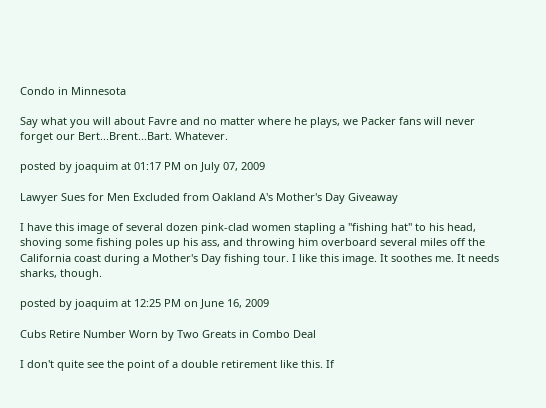Condo in Minnesota

Say what you will about Favre and no matter where he plays, we Packer fans will never forget our Bert...Brent...Bart. Whatever.

posted by joaquim at 01:17 PM on July 07, 2009

Lawyer Sues for Men Excluded from Oakland A's Mother's Day Giveaway

I have this image of several dozen pink-clad women stapling a "fishing hat" to his head, shoving some fishing poles up his ass, and throwing him overboard several miles off the California coast during a Mother's Day fishing tour. I like this image. It soothes me. It needs sharks, though.

posted by joaquim at 12:25 PM on June 16, 2009

Cubs Retire Number Worn by Two Greats in Combo Deal

I don't quite see the point of a double retirement like this. If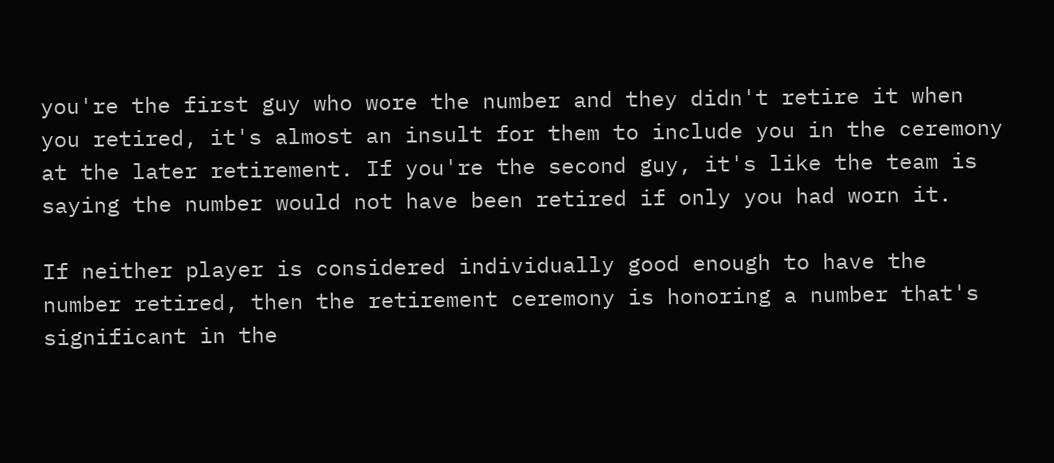you're the first guy who wore the number and they didn't retire it when you retired, it's almost an insult for them to include you in the ceremony at the later retirement. If you're the second guy, it's like the team is saying the number would not have been retired if only you had worn it.

If neither player is considered individually good enough to have the number retired, then the retirement ceremony is honoring a number that's significant in the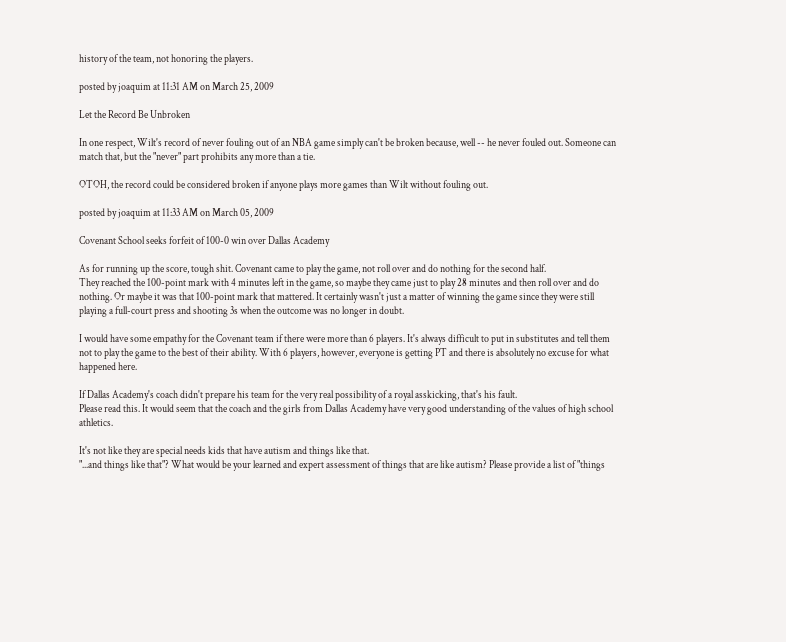history of the team, not honoring the players.

posted by joaquim at 11:31 AM on March 25, 2009

Let the Record Be Unbroken

In one respect, Wilt's record of never fouling out of an NBA game simply can't be broken because, well -- he never fouled out. Someone can match that, but the "never" part prohibits any more than a tie.

OTOH, the record could be considered broken if anyone plays more games than Wilt without fouling out.

posted by joaquim at 11:33 AM on March 05, 2009

Covenant School seeks forfeit of 100-0 win over Dallas Academy

As for running up the score, tough shit. Covenant came to play the game, not roll over and do nothing for the second half.
They reached the 100-point mark with 4 minutes left in the game, so maybe they came just to play 28 minutes and then roll over and do nothing. Or maybe it was that 100-point mark that mattered. It certainly wasn't just a matter of winning the game since they were still playing a full-court press and shooting 3s when the outcome was no longer in doubt.

I would have some empathy for the Covenant team if there were more than 6 players. It's always difficult to put in substitutes and tell them not to play the game to the best of their ability. With 6 players, however, everyone is getting PT and there is absolutely no excuse for what happened here.

If Dallas Academy's coach didn't prepare his team for the very real possibility of a royal asskicking, that's his fault.
Please read this. It would seem that the coach and the girls from Dallas Academy have very good understanding of the values of high school athletics.

It's not like they are special needs kids that have autism and things like that.
"...and things like that"? What would be your learned and expert assessment of things that are like autism? Please provide a list of "things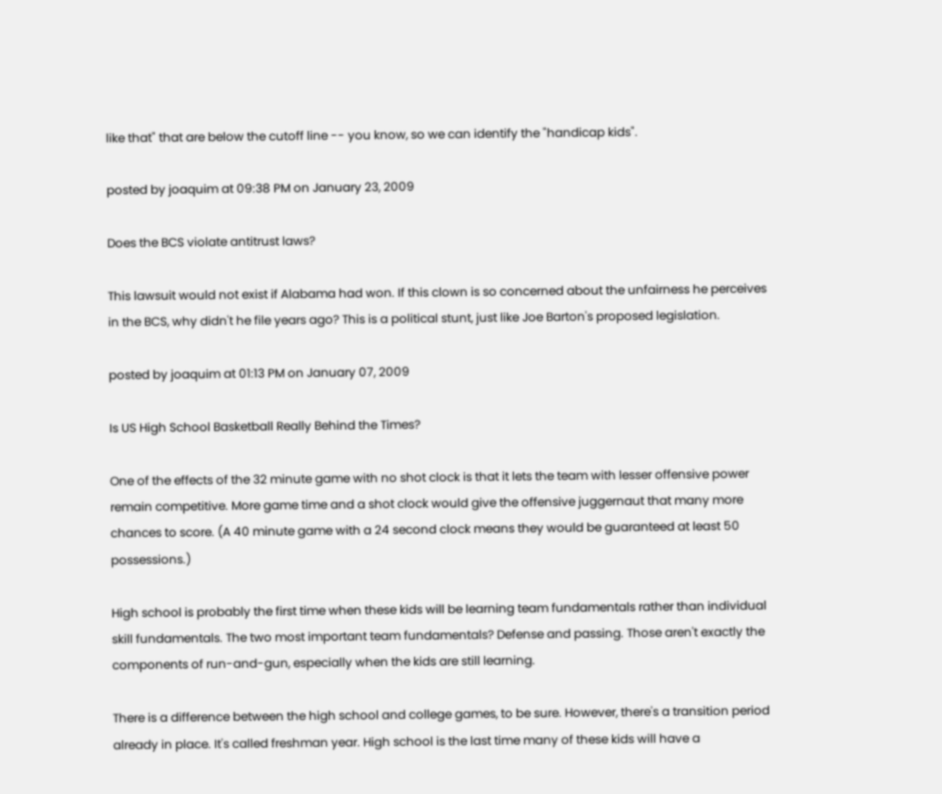like that" that are below the cutoff line -- you know, so we can identify the "handicap kids".

posted by joaquim at 09:38 PM on January 23, 2009

Does the BCS violate antitrust laws?

This lawsuit would not exist if Alabama had won. If this clown is so concerned about the unfairness he perceives in the BCS, why didn't he file years ago? This is a political stunt, just like Joe Barton's proposed legislation.

posted by joaquim at 01:13 PM on January 07, 2009

Is US High School Basketball Really Behind the Times?

One of the effects of the 32 minute game with no shot clock is that it lets the team with lesser offensive power remain competitive. More game time and a shot clock would give the offensive juggernaut that many more chances to score. (A 40 minute game with a 24 second clock means they would be guaranteed at least 50 possessions.)

High school is probably the first time when these kids will be learning team fundamentals rather than individual skill fundamentals. The two most important team fundamentals? Defense and passing. Those aren't exactly the components of run-and-gun, especially when the kids are still learning.

There is a difference between the high school and college games, to be sure. However, there's a transition period already in place. It's called freshman year. High school is the last time many of these kids will have a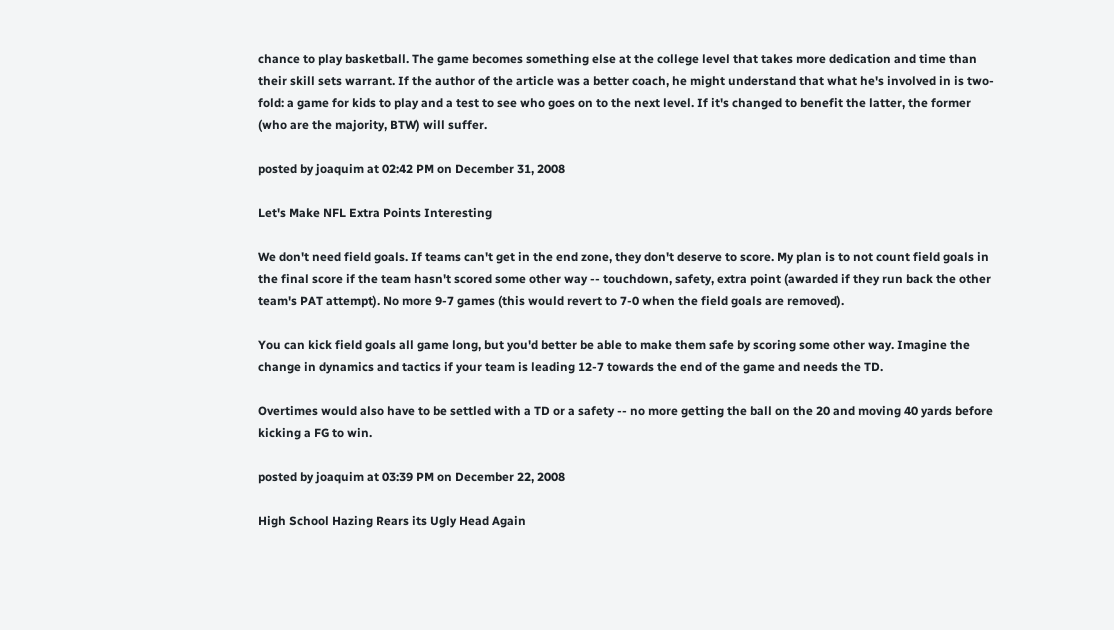chance to play basketball. The game becomes something else at the college level that takes more dedication and time than their skill sets warrant. If the author of the article was a better coach, he might understand that what he's involved in is two-fold: a game for kids to play and a test to see who goes on to the next level. If it's changed to benefit the latter, the former (who are the majority, BTW) will suffer.

posted by joaquim at 02:42 PM on December 31, 2008

Let's Make NFL Extra Points Interesting

We don't need field goals. If teams can't get in the end zone, they don't deserve to score. My plan is to not count field goals in the final score if the team hasn't scored some other way -- touchdown, safety, extra point (awarded if they run back the other team's PAT attempt). No more 9-7 games (this would revert to 7-0 when the field goals are removed).

You can kick field goals all game long, but you'd better be able to make them safe by scoring some other way. Imagine the change in dynamics and tactics if your team is leading 12-7 towards the end of the game and needs the TD.

Overtimes would also have to be settled with a TD or a safety -- no more getting the ball on the 20 and moving 40 yards before kicking a FG to win.

posted by joaquim at 03:39 PM on December 22, 2008

High School Hazing Rears its Ugly Head Again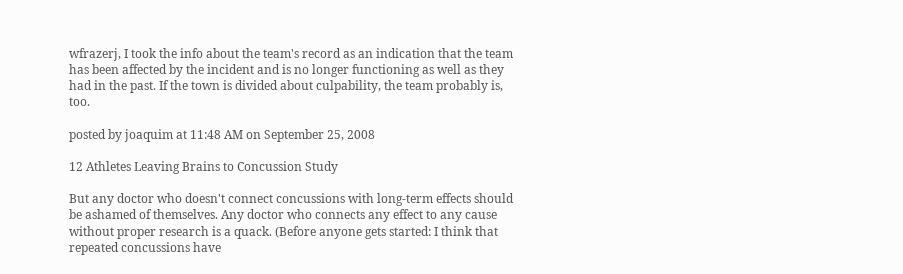wfrazerj, I took the info about the team's record as an indication that the team has been affected by the incident and is no longer functioning as well as they had in the past. If the town is divided about culpability, the team probably is, too.

posted by joaquim at 11:48 AM on September 25, 2008

12 Athletes Leaving Brains to Concussion Study

But any doctor who doesn't connect concussions with long-term effects should be ashamed of themselves. Any doctor who connects any effect to any cause without proper research is a quack. (Before anyone gets started: I think that repeated concussions have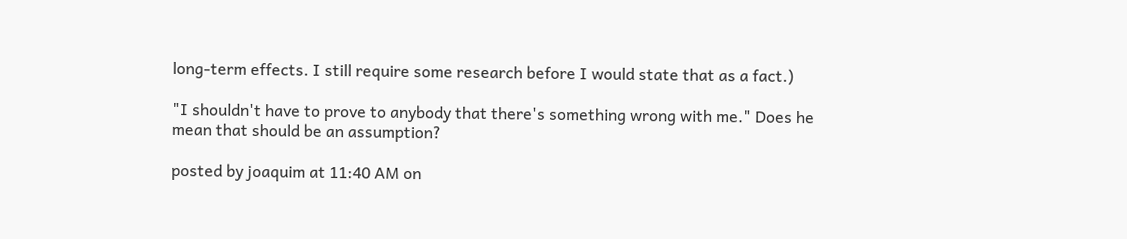long-term effects. I still require some research before I would state that as a fact.)

"I shouldn't have to prove to anybody that there's something wrong with me." Does he mean that should be an assumption?

posted by joaquim at 11:40 AM on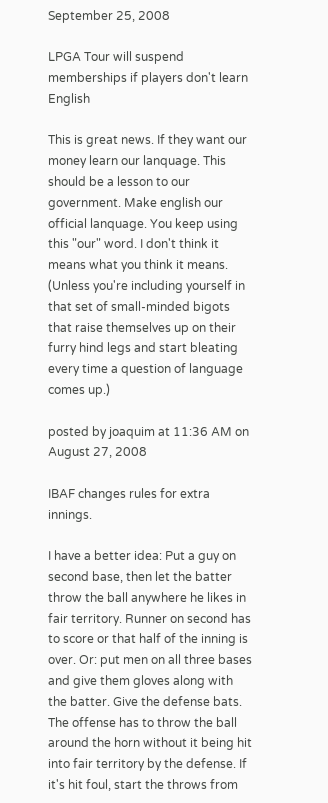September 25, 2008

LPGA Tour will suspend memberships if players don't learn English

This is great news. If they want our money learn our lanquage. This should be a lesson to our government. Make english our official lanquage. You keep using this "our" word. I don't think it means what you think it means. (Unless you're including yourself in that set of small-minded bigots that raise themselves up on their furry hind legs and start bleating every time a question of language comes up.)

posted by joaquim at 11:36 AM on August 27, 2008

IBAF changes rules for extra innings.

I have a better idea: Put a guy on second base, then let the batter throw the ball anywhere he likes in fair territory. Runner on second has to score or that half of the inning is over. Or: put men on all three bases and give them gloves along with the batter. Give the defense bats. The offense has to throw the ball around the horn without it being hit into fair territory by the defense. If it's hit foul, start the throws from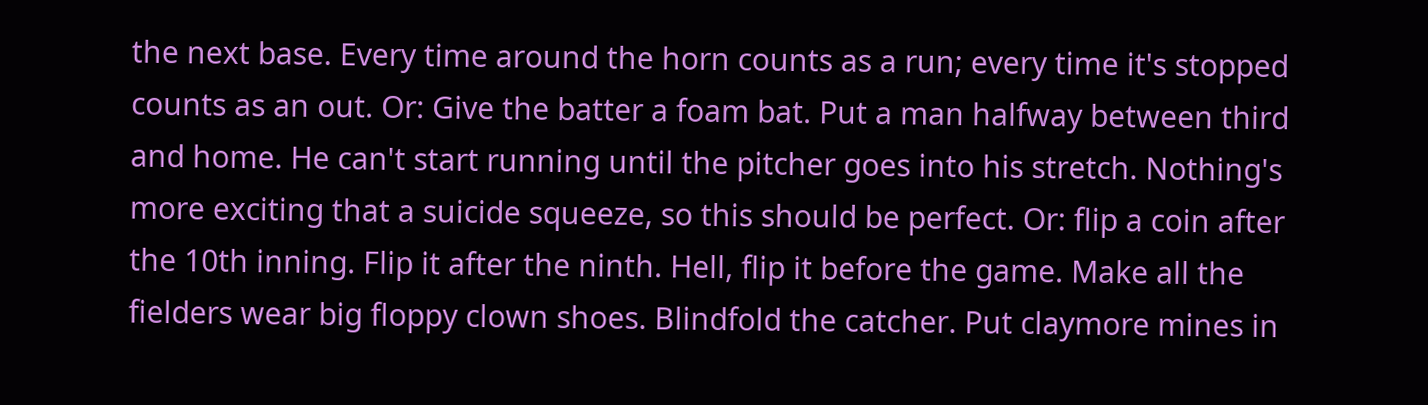the next base. Every time around the horn counts as a run; every time it's stopped counts as an out. Or: Give the batter a foam bat. Put a man halfway between third and home. He can't start running until the pitcher goes into his stretch. Nothing's more exciting that a suicide squeeze, so this should be perfect. Or: flip a coin after the 10th inning. Flip it after the ninth. Hell, flip it before the game. Make all the fielders wear big floppy clown shoes. Blindfold the catcher. Put claymore mines in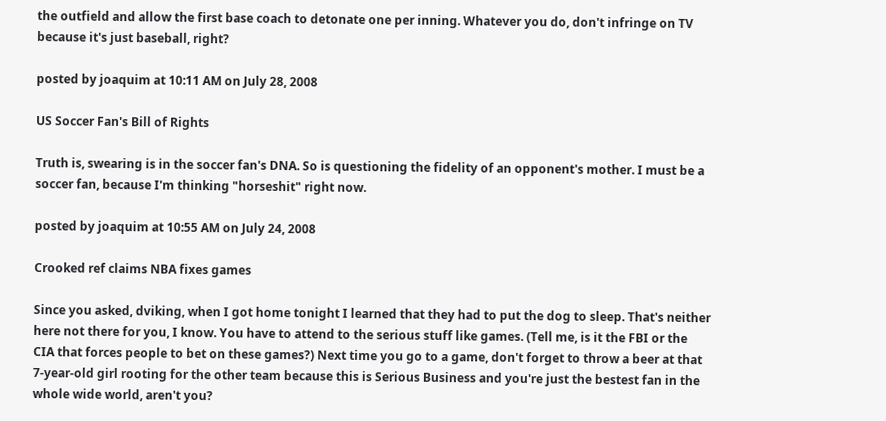the outfield and allow the first base coach to detonate one per inning. Whatever you do, don't infringe on TV because it's just baseball, right?

posted by joaquim at 10:11 AM on July 28, 2008

US Soccer Fan's Bill of Rights

Truth is, swearing is in the soccer fan's DNA. So is questioning the fidelity of an opponent's mother. I must be a soccer fan, because I'm thinking "horseshit" right now.

posted by joaquim at 10:55 AM on July 24, 2008

Crooked ref claims NBA fixes games

Since you asked, dviking, when I got home tonight I learned that they had to put the dog to sleep. That's neither here not there for you, I know. You have to attend to the serious stuff like games. (Tell me, is it the FBI or the CIA that forces people to bet on these games?) Next time you go to a game, don't forget to throw a beer at that 7-year-old girl rooting for the other team because this is Serious Business and you're just the bestest fan in the whole wide world, aren't you?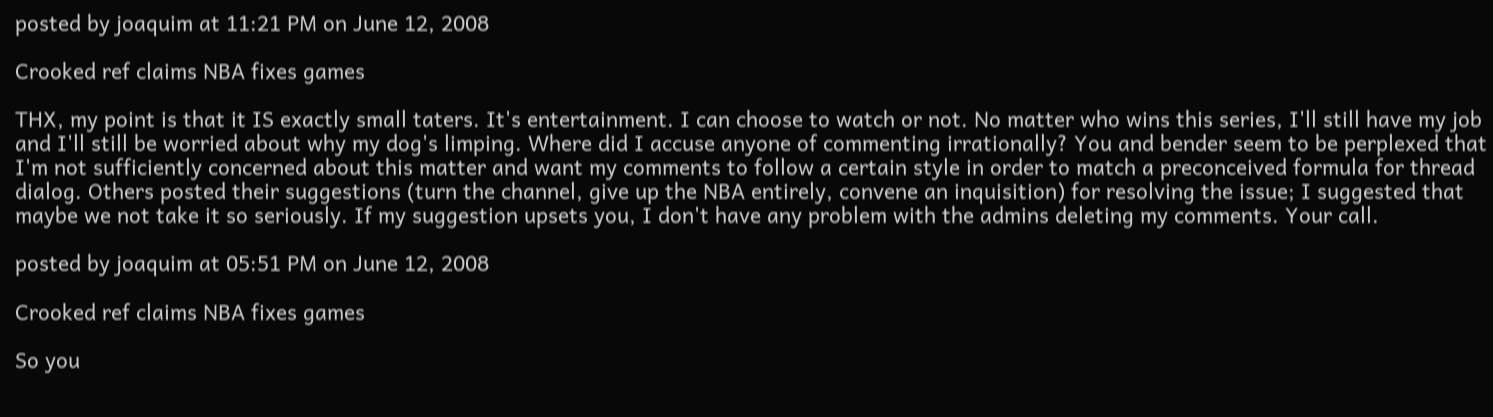posted by joaquim at 11:21 PM on June 12, 2008

Crooked ref claims NBA fixes games

THX, my point is that it IS exactly small taters. It's entertainment. I can choose to watch or not. No matter who wins this series, I'll still have my job and I'll still be worried about why my dog's limping. Where did I accuse anyone of commenting irrationally? You and bender seem to be perplexed that I'm not sufficiently concerned about this matter and want my comments to follow a certain style in order to match a preconceived formula for thread dialog. Others posted their suggestions (turn the channel, give up the NBA entirely, convene an inquisition) for resolving the issue; I suggested that maybe we not take it so seriously. If my suggestion upsets you, I don't have any problem with the admins deleting my comments. Your call.

posted by joaquim at 05:51 PM on June 12, 2008

Crooked ref claims NBA fixes games

So you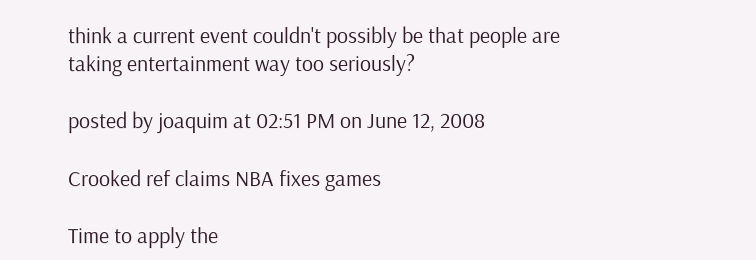think a current event couldn't possibly be that people are taking entertainment way too seriously?

posted by joaquim at 02:51 PM on June 12, 2008

Crooked ref claims NBA fixes games

Time to apply the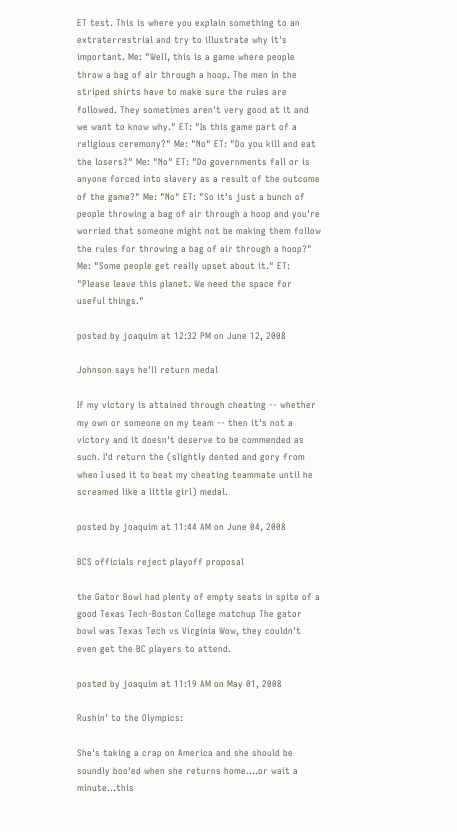ET test. This is where you explain something to an extraterrestrial and try to illustrate why it's important. Me: "Well, this is a game where people throw a bag of air through a hoop. The men in the striped shirts have to make sure the rules are followed. They sometimes aren't very good at it and we want to know why." ET: "Is this game part of a religious ceremony?" Me: "No" ET: "Do you kill and eat the losers?" Me: "No" ET: "Do governments fall or is anyone forced into slavery as a result of the outcome of the game?" Me: "No" ET: "So it's just a bunch of people throwing a bag of air through a hoop and you're worried that someone might not be making them follow the rules for throwing a bag of air through a hoop?" Me: "Some people get really upset about it." ET: "Please leave this planet. We need the space for useful things."

posted by joaquim at 12:32 PM on June 12, 2008

Johnson says he'll return medal

If my victory is attained through cheating -- whether my own or someone on my team -- then it's not a victory and it doesn't deserve to be commended as such. I'd return the (slightly dented and gory from when I used it to beat my cheating teammate until he screamed like a little girl) medal.

posted by joaquim at 11:44 AM on June 04, 2008

BCS officials reject playoff proposal

the Gator Bowl had plenty of empty seats in spite of a good Texas Tech-Boston College matchup The gator bowl was Texas Tech vs Virginia Wow, they couldn't even get the BC players to attend.

posted by joaquim at 11:19 AM on May 01, 2008

Rushin' to the Olympics:

She's taking a crap on America and she should be soundly boo'ed when she returns home....or wait a minute...this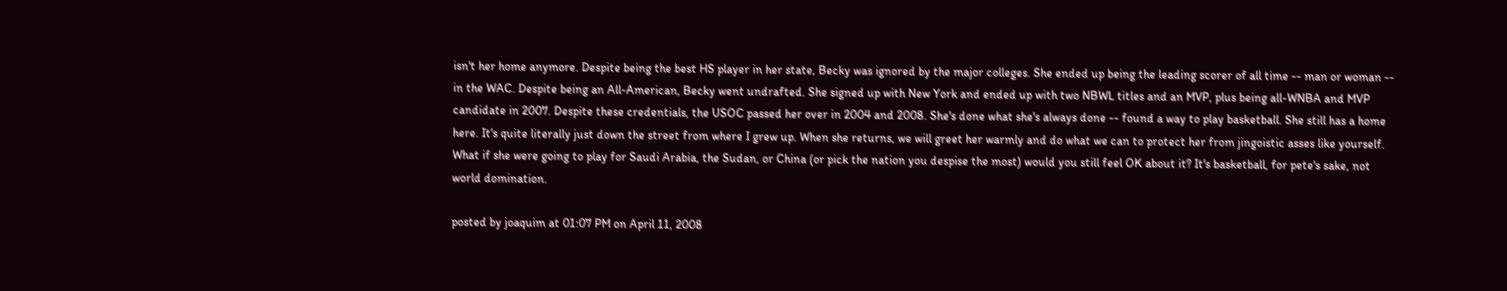isn't her home anymore. Despite being the best HS player in her state, Becky was ignored by the major colleges. She ended up being the leading scorer of all time -- man or woman -- in the WAC. Despite being an All-American, Becky went undrafted. She signed up with New York and ended up with two NBWL titles and an MVP, plus being all-WNBA and MVP candidate in 2007. Despite these credentials, the USOC passed her over in 2004 and 2008. She's done what she's always done -- found a way to play basketball. She still has a home here. It's quite literally just down the street from where I grew up. When she returns, we will greet her warmly and do what we can to protect her from jingoistic asses like yourself. What if she were going to play for Saudi Arabia, the Sudan, or China (or pick the nation you despise the most) would you still feel OK about it? It's basketball, for pete's sake, not world domination.

posted by joaquim at 01:07 PM on April 11, 2008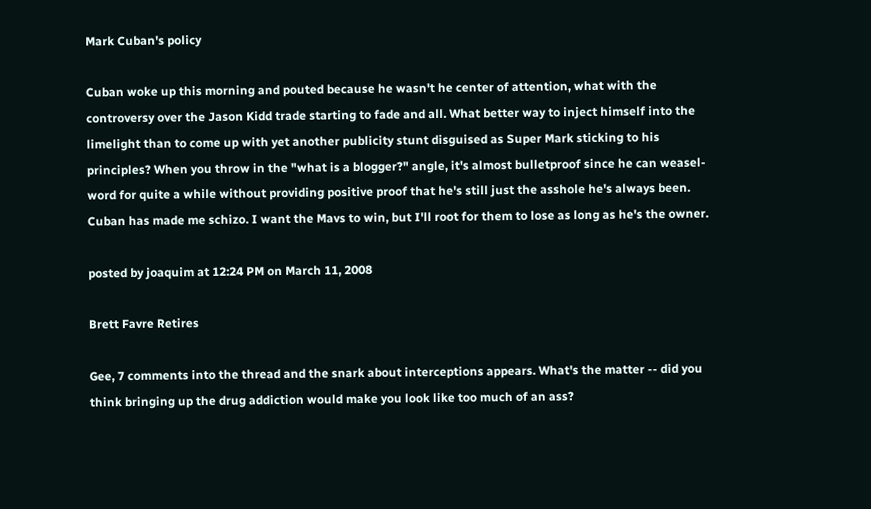Mark Cuban's policy

Cuban woke up this morning and pouted because he wasn't he center of attention, what with the controversy over the Jason Kidd trade starting to fade and all. What better way to inject himself into the limelight than to come up with yet another publicity stunt disguised as Super Mark sticking to his principles? When you throw in the "what is a blogger?" angle, it's almost bulletproof since he can weasel-word for quite a while without providing positive proof that he's still just the asshole he's always been. Cuban has made me schizo. I want the Mavs to win, but I'll root for them to lose as long as he's the owner.

posted by joaquim at 12:24 PM on March 11, 2008

Brett Favre Retires

Gee, 7 comments into the thread and the snark about interceptions appears. What's the matter -- did you think bringing up the drug addiction would make you look like too much of an ass?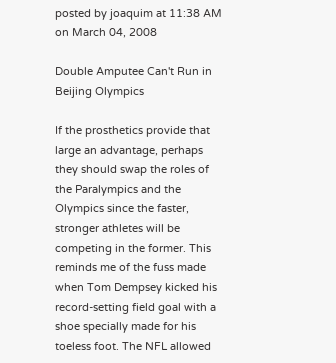posted by joaquim at 11:38 AM on March 04, 2008

Double Amputee Can't Run in Beijing Olympics

If the prosthetics provide that large an advantage, perhaps they should swap the roles of the Paralympics and the Olympics since the faster, stronger athletes will be competing in the former. This reminds me of the fuss made when Tom Dempsey kicked his record-setting field goal with a shoe specially made for his toeless foot. The NFL allowed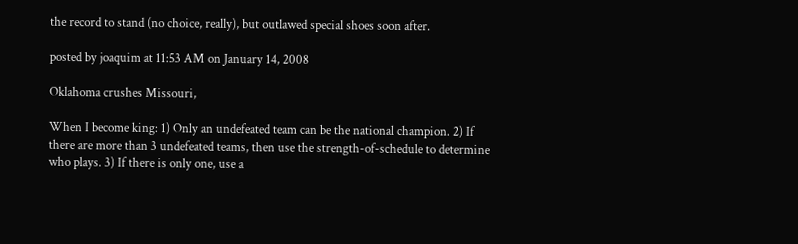the record to stand (no choice, really), but outlawed special shoes soon after.

posted by joaquim at 11:53 AM on January 14, 2008

Oklahoma crushes Missouri,

When I become king: 1) Only an undefeated team can be the national champion. 2) If there are more than 3 undefeated teams, then use the strength-of-schedule to determine who plays. 3) If there is only one, use a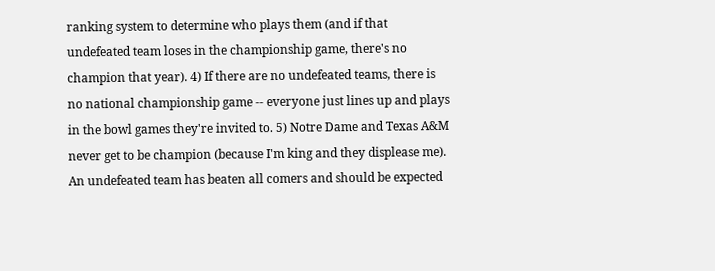ranking system to determine who plays them (and if that undefeated team loses in the championship game, there's no champion that year). 4) If there are no undefeated teams, there is no national championship game -- everyone just lines up and plays in the bowl games they're invited to. 5) Notre Dame and Texas A&M never get to be champion (because I'm king and they displease me). An undefeated team has beaten all comers and should be expected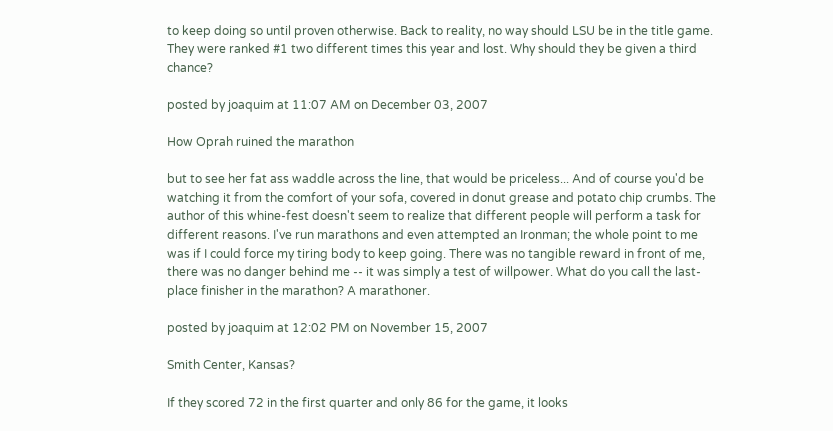to keep doing so until proven otherwise. Back to reality, no way should LSU be in the title game. They were ranked #1 two different times this year and lost. Why should they be given a third chance?

posted by joaquim at 11:07 AM on December 03, 2007

How Oprah ruined the marathon

but to see her fat ass waddle across the line, that would be priceless... And of course you'd be watching it from the comfort of your sofa, covered in donut grease and potato chip crumbs. The author of this whine-fest doesn't seem to realize that different people will perform a task for different reasons. I've run marathons and even attempted an Ironman; the whole point to me was if I could force my tiring body to keep going. There was no tangible reward in front of me, there was no danger behind me -- it was simply a test of willpower. What do you call the last-place finisher in the marathon? A marathoner.

posted by joaquim at 12:02 PM on November 15, 2007

Smith Center, Kansas?

If they scored 72 in the first quarter and only 86 for the game, it looks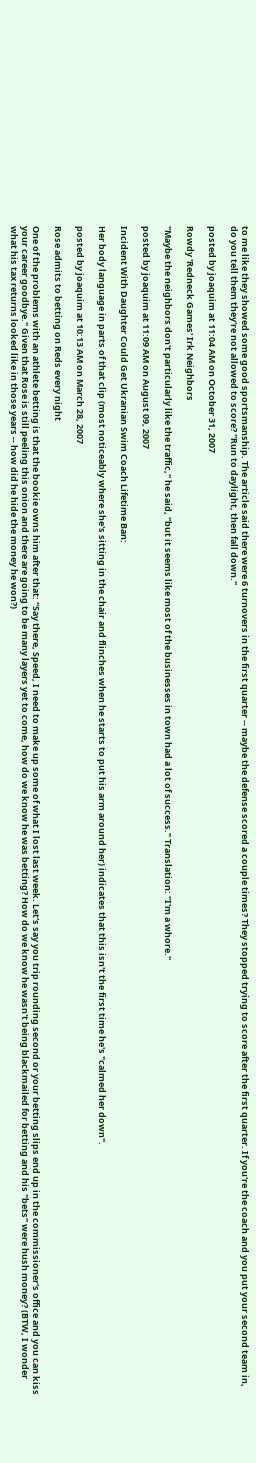to me like they showed some good sportsmanship. The article said there were 6 turnovers in the first quarter -- maybe the defense scored a couple times? They stopped trying to score after the first quarter. If you're the coach and you put your second team in, do you tell them they're not allowed to score? "Run to daylight, then fall down."

posted by joaquim at 11:04 AM on October 31, 2007

Rowdy 'Redneck Games' Irk Neighbors

"Maybe the neighbors don't particularly like the traffic," he said, "but it seems like most of the businesses in town had a lot of success." Translation: "I'm a whore."

posted by joaquim at 11:09 AM on August 09, 2007

Incident With Daughter Could Get Ukranian Swim Coach Lifetime Ban:

Her body language in parts of that clip (most noticeably where she's sitting in the chair and flinches when he starts to put his arm around her) indicates that this isn't the first time he's "calmed her down".

posted by joaquim at 10:13 AM on March 28, 2007

Rose admits to betting on Reds every night

One of the problems with an athlete betting is that the bookie owns him after that: "Say there, Speed, I need to make up some of what I lost last week. Let's say you trip rounding second or your betting slips end up in the commissioner's office and you can kiss your career goodbye." Given that Rose is still peeling this onion and there are going to be many layers yet to come, how do we know he was betting? How do we know he wasn't being blackmailed for betting and his "bets" were hush money? (BTW, I wonder what his tax returns looked like in those years -- how did he hide the money he won?)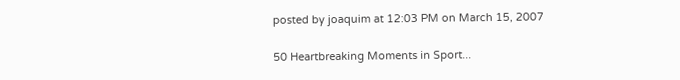posted by joaquim at 12:03 PM on March 15, 2007

50 Heartbreaking Moments in Sport...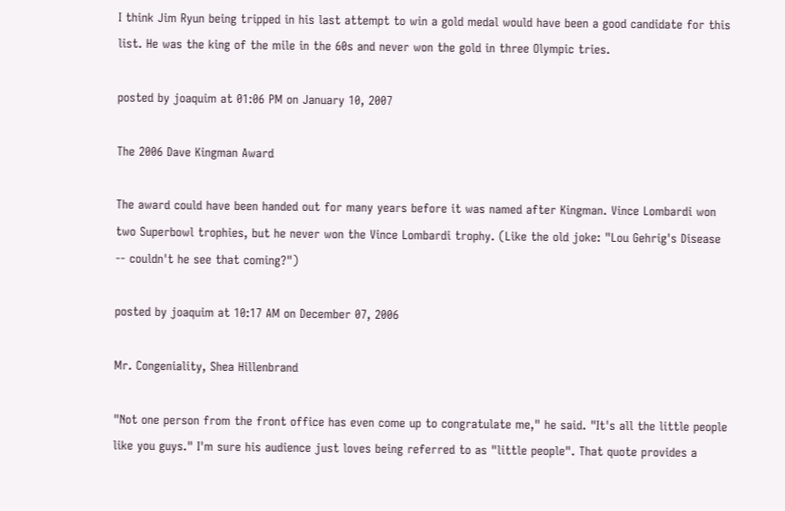I think Jim Ryun being tripped in his last attempt to win a gold medal would have been a good candidate for this list. He was the king of the mile in the 60s and never won the gold in three Olympic tries.

posted by joaquim at 01:06 PM on January 10, 2007

The 2006 Dave Kingman Award

The award could have been handed out for many years before it was named after Kingman. Vince Lombardi won two Superbowl trophies, but he never won the Vince Lombardi trophy. (Like the old joke: "Lou Gehrig's Disease -- couldn't he see that coming?")

posted by joaquim at 10:17 AM on December 07, 2006

Mr. Congeniality, Shea Hillenbrand

"Not one person from the front office has even come up to congratulate me," he said. "It's all the little people like you guys." I'm sure his audience just loves being referred to as "little people". That quote provides a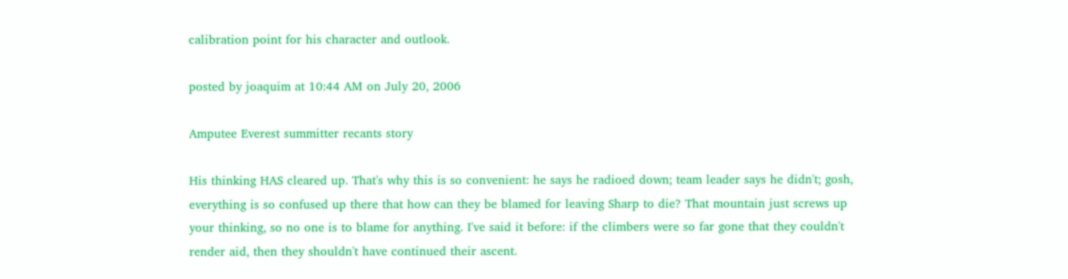calibration point for his character and outlook.

posted by joaquim at 10:44 AM on July 20, 2006

Amputee Everest summitter recants story

His thinking HAS cleared up. That's why this is so convenient: he says he radioed down; team leader says he didn't; gosh, everything is so confused up there that how can they be blamed for leaving Sharp to die? That mountain just screws up your thinking, so no one is to blame for anything. I've said it before: if the climbers were so far gone that they couldn't render aid, then they shouldn't have continued their ascent.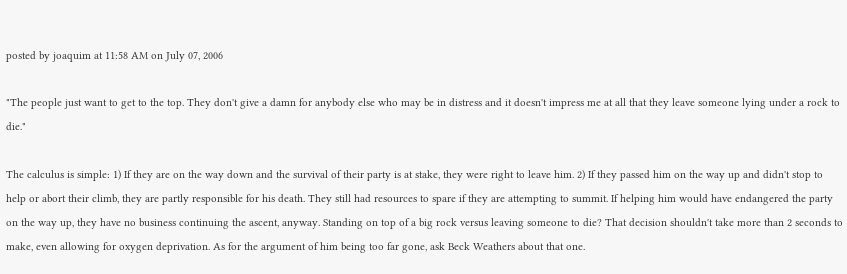posted by joaquim at 11:58 AM on July 07, 2006

"The people just want to get to the top. They don't give a damn for anybody else who may be in distress and it doesn't impress me at all that they leave someone lying under a rock to die."

The calculus is simple: 1) If they are on the way down and the survival of their party is at stake, they were right to leave him. 2) If they passed him on the way up and didn't stop to help or abort their climb, they are partly responsible for his death. They still had resources to spare if they are attempting to summit. If helping him would have endangered the party on the way up, they have no business continuing the ascent, anyway. Standing on top of a big rock versus leaving someone to die? That decision shouldn't take more than 2 seconds to make, even allowing for oxygen deprivation. As for the argument of him being too far gone, ask Beck Weathers about that one.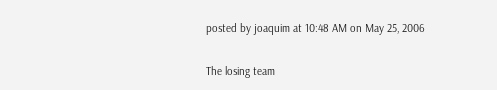posted by joaquim at 10:48 AM on May 25, 2006

The losing team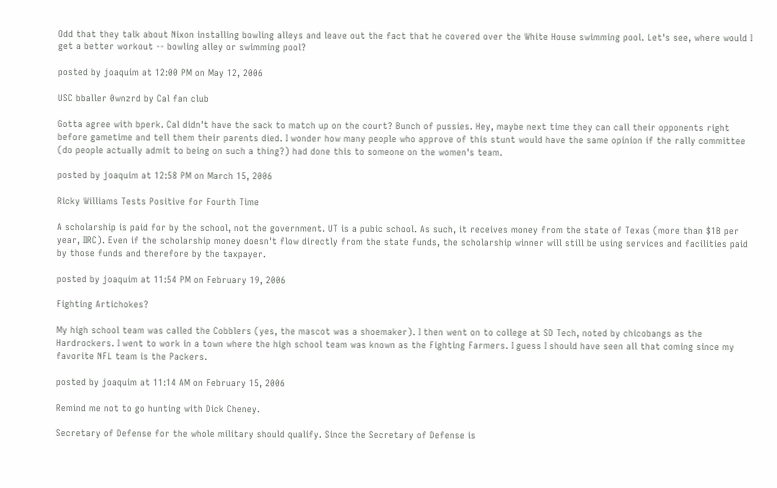Odd that they talk about Nixon installing bowling alleys and leave out the fact that he covered over the White House swimming pool. Let's see, where would I get a better workout -- bowling alley or swimming pool?

posted by joaquim at 12:00 PM on May 12, 2006

USC bballer 0wnzrd by Cal fan club

Gotta agree with bperk. Cal didn't have the sack to match up on the court? Bunch of pussies. Hey, maybe next time they can call their opponents right before gametime and tell them their parents died. I wonder how many people who approve of this stunt would have the same opinion if the rally committee (do people actually admit to being on such a thing?) had done this to someone on the women's team.

posted by joaquim at 12:58 PM on March 15, 2006

Ricky Williams Tests Positive for Fourth Time

A scholarship is paid for by the school, not the government. UT is a pubic school. As such, it receives money from the state of Texas (more than $1B per year, IIRC). Even if the scholarship money doesn't flow directly from the state funds, the scholarship winner will still be using services and facilities paid by those funds and therefore by the taxpayer.

posted by joaquim at 11:54 PM on February 19, 2006

Fighting Artichokes?

My high school team was called the Cobblers (yes, the mascot was a shoemaker). I then went on to college at SD Tech, noted by chicobangs as the Hardrockers. I went to work in a town where the high school team was known as the Fighting Farmers. I guess I should have seen all that coming since my favorite NFL team is the Packers.

posted by joaquim at 11:14 AM on February 15, 2006

Remind me not to go hunting with Dick Cheney.

Secretary of Defense for the whole military should qualify. Since the Secretary of Defense is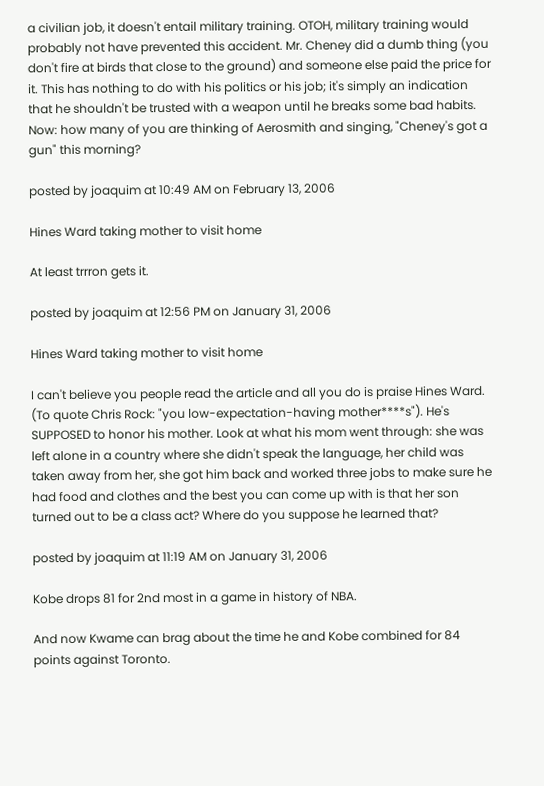a civilian job, it doesn't entail military training. OTOH, military training would probably not have prevented this accident. Mr. Cheney did a dumb thing (you don't fire at birds that close to the ground) and someone else paid the price for it. This has nothing to do with his politics or his job; it's simply an indication that he shouldn't be trusted with a weapon until he breaks some bad habits. Now: how many of you are thinking of Aerosmith and singing, "Cheney's got a gun" this morning?

posted by joaquim at 10:49 AM on February 13, 2006

Hines Ward taking mother to visit home

At least trrron gets it.

posted by joaquim at 12:56 PM on January 31, 2006

Hines Ward taking mother to visit home

I can't believe you people read the article and all you do is praise Hines Ward. (To quote Chris Rock: "you low-expectation-having mother****s"). He's SUPPOSED to honor his mother. Look at what his mom went through: she was left alone in a country where she didn't speak the language, her child was taken away from her, she got him back and worked three jobs to make sure he had food and clothes and the best you can come up with is that her son turned out to be a class act? Where do you suppose he learned that?

posted by joaquim at 11:19 AM on January 31, 2006

Kobe drops 81 for 2nd most in a game in history of NBA.

And now Kwame can brag about the time he and Kobe combined for 84 points against Toronto.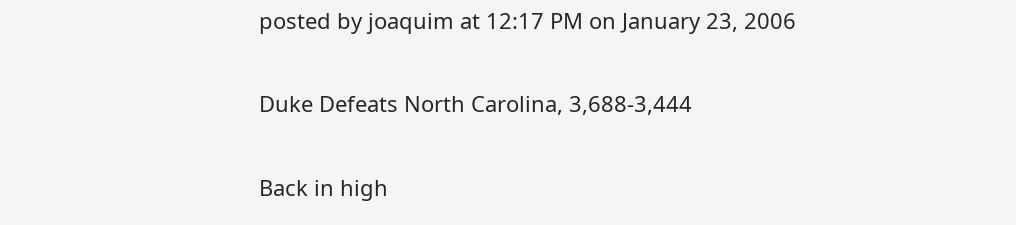posted by joaquim at 12:17 PM on January 23, 2006

Duke Defeats North Carolina, 3,688-3,444

Back in high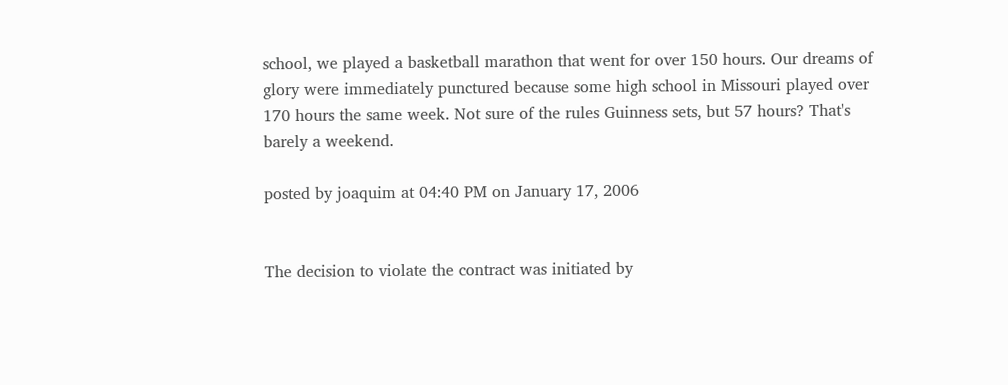school, we played a basketball marathon that went for over 150 hours. Our dreams of glory were immediately punctured because some high school in Missouri played over 170 hours the same week. Not sure of the rules Guinness sets, but 57 hours? That's barely a weekend.

posted by joaquim at 04:40 PM on January 17, 2006


The decision to violate the contract was initiated by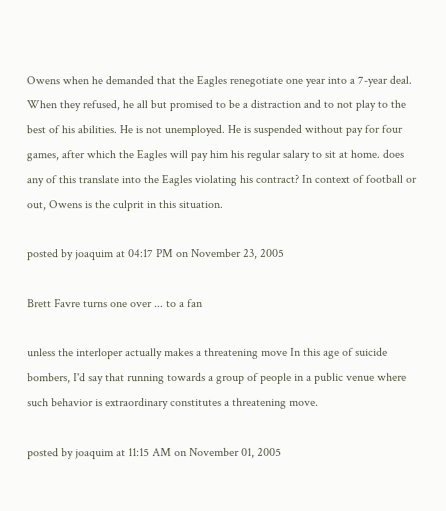Owens when he demanded that the Eagles renegotiate one year into a 7-year deal. When they refused, he all but promised to be a distraction and to not play to the best of his abilities. He is not unemployed. He is suspended without pay for four games, after which the Eagles will pay him his regular salary to sit at home. does any of this translate into the Eagles violating his contract? In context of football or out, Owens is the culprit in this situation.

posted by joaquim at 04:17 PM on November 23, 2005

Brett Favre turns one over ... to a fan

unless the interloper actually makes a threatening move In this age of suicide bombers, I'd say that running towards a group of people in a public venue where such behavior is extraordinary constitutes a threatening move.

posted by joaquim at 11:15 AM on November 01, 2005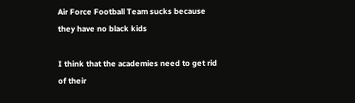Air Force Football Team sucks because they have no black kids

I think that the academies need to get rid of their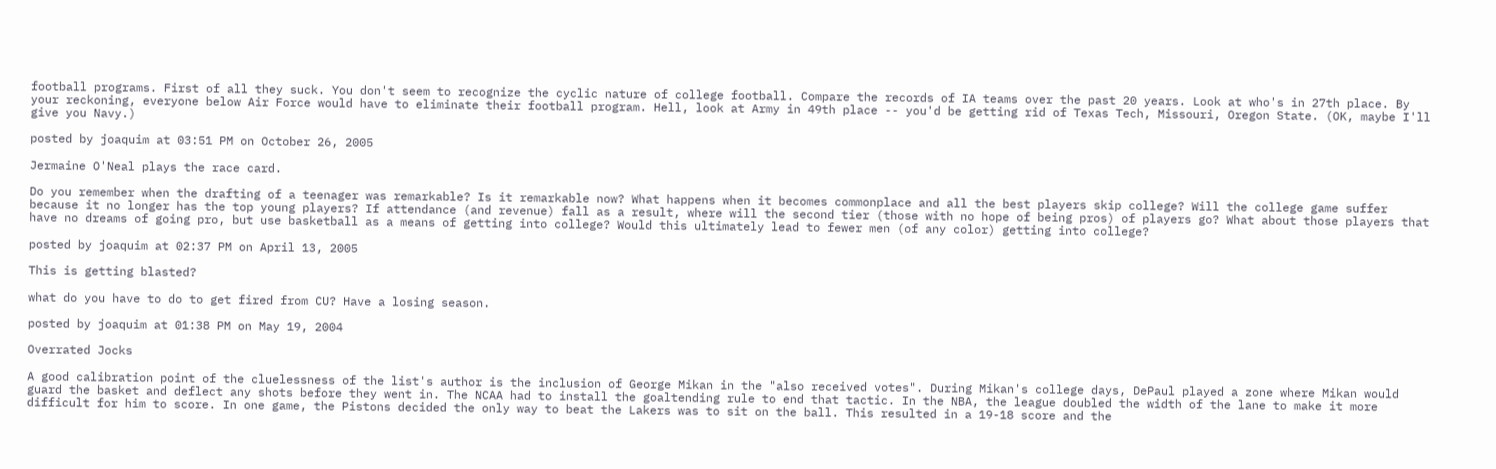football programs. First of all they suck. You don't seem to recognize the cyclic nature of college football. Compare the records of IA teams over the past 20 years. Look at who's in 27th place. By your reckoning, everyone below Air Force would have to eliminate their football program. Hell, look at Army in 49th place -- you'd be getting rid of Texas Tech, Missouri, Oregon State. (OK, maybe I'll give you Navy.)

posted by joaquim at 03:51 PM on October 26, 2005

Jermaine O'Neal plays the race card.

Do you remember when the drafting of a teenager was remarkable? Is it remarkable now? What happens when it becomes commonplace and all the best players skip college? Will the college game suffer because it no longer has the top young players? If attendance (and revenue) fall as a result, where will the second tier (those with no hope of being pros) of players go? What about those players that have no dreams of going pro, but use basketball as a means of getting into college? Would this ultimately lead to fewer men (of any color) getting into college?

posted by joaquim at 02:37 PM on April 13, 2005

This is getting blasted?

what do you have to do to get fired from CU? Have a losing season.

posted by joaquim at 01:38 PM on May 19, 2004

Overrated Jocks

A good calibration point of the cluelessness of the list's author is the inclusion of George Mikan in the "also received votes". During Mikan's college days, DePaul played a zone where Mikan would guard the basket and deflect any shots before they went in. The NCAA had to install the goaltending rule to end that tactic. In the NBA, the league doubled the width of the lane to make it more difficult for him to score. In one game, the Pistons decided the only way to beat the Lakers was to sit on the ball. This resulted in a 19-18 score and the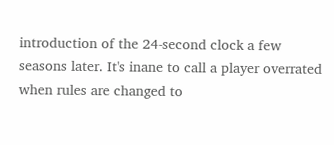introduction of the 24-second clock a few seasons later. It's inane to call a player overrated when rules are changed to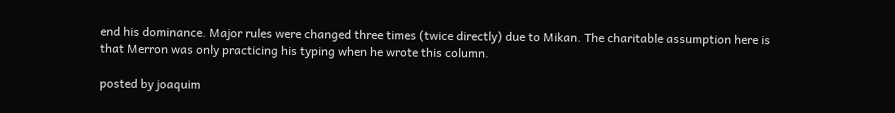end his dominance. Major rules were changed three times (twice directly) due to Mikan. The charitable assumption here is that Merron was only practicing his typing when he wrote this column.

posted by joaquim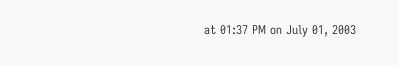at 01:37 PM on July 01, 2003